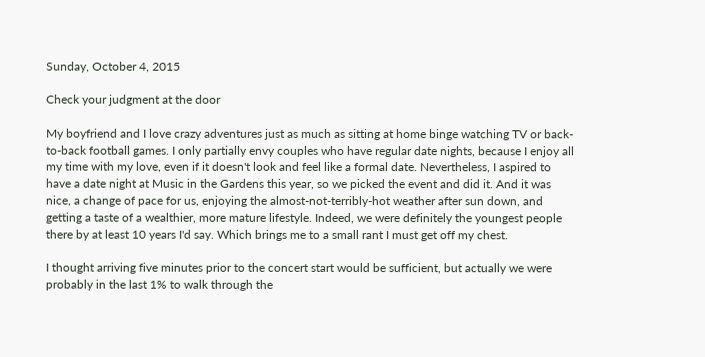Sunday, October 4, 2015

Check your judgment at the door

My boyfriend and I love crazy adventures just as much as sitting at home binge watching TV or back-to-back football games. I only partially envy couples who have regular date nights, because I enjoy all my time with my love, even if it doesn't look and feel like a formal date. Nevertheless, I aspired to have a date night at Music in the Gardens this year, so we picked the event and did it. And it was nice, a change of pace for us, enjoying the almost-not-terribly-hot weather after sun down, and getting a taste of a wealthier, more mature lifestyle. Indeed, we were definitely the youngest people there by at least 10 years I'd say. Which brings me to a small rant I must get off my chest.

I thought arriving five minutes prior to the concert start would be sufficient, but actually we were probably in the last 1% to walk through the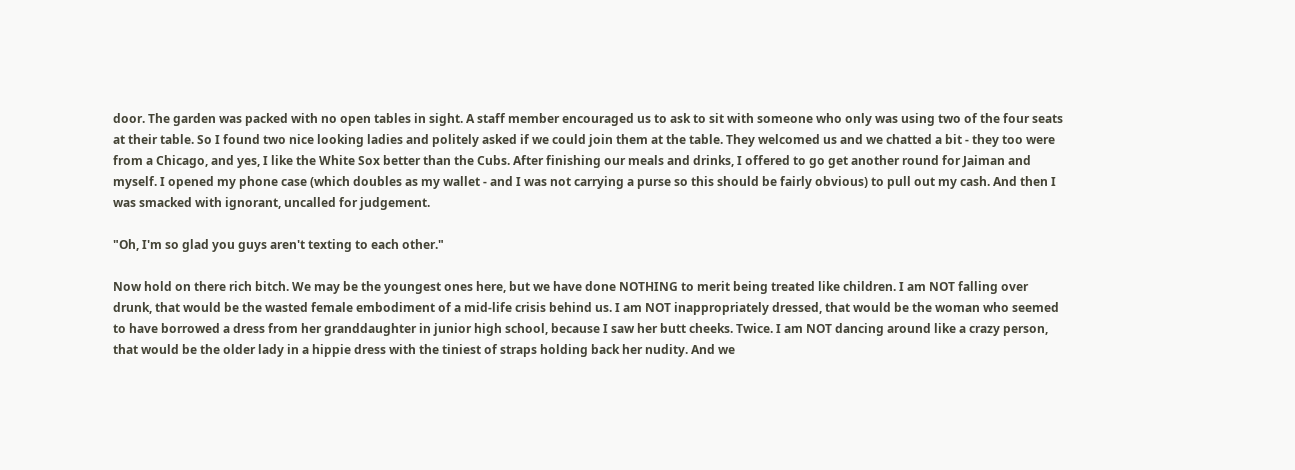door. The garden was packed with no open tables in sight. A staff member encouraged us to ask to sit with someone who only was using two of the four seats at their table. So I found two nice looking ladies and politely asked if we could join them at the table. They welcomed us and we chatted a bit - they too were from a Chicago, and yes, I like the White Sox better than the Cubs. After finishing our meals and drinks, I offered to go get another round for Jaiman and myself. I opened my phone case (which doubles as my wallet - and I was not carrying a purse so this should be fairly obvious) to pull out my cash. And then I was smacked with ignorant, uncalled for judgement.

"Oh, I'm so glad you guys aren't texting to each other."

Now hold on there rich bitch. We may be the youngest ones here, but we have done NOTHING to merit being treated like children. I am NOT falling over drunk, that would be the wasted female embodiment of a mid-life crisis behind us. I am NOT inappropriately dressed, that would be the woman who seemed to have borrowed a dress from her granddaughter in junior high school, because I saw her butt cheeks. Twice. I am NOT dancing around like a crazy person, that would be the older lady in a hippie dress with the tiniest of straps holding back her nudity. And we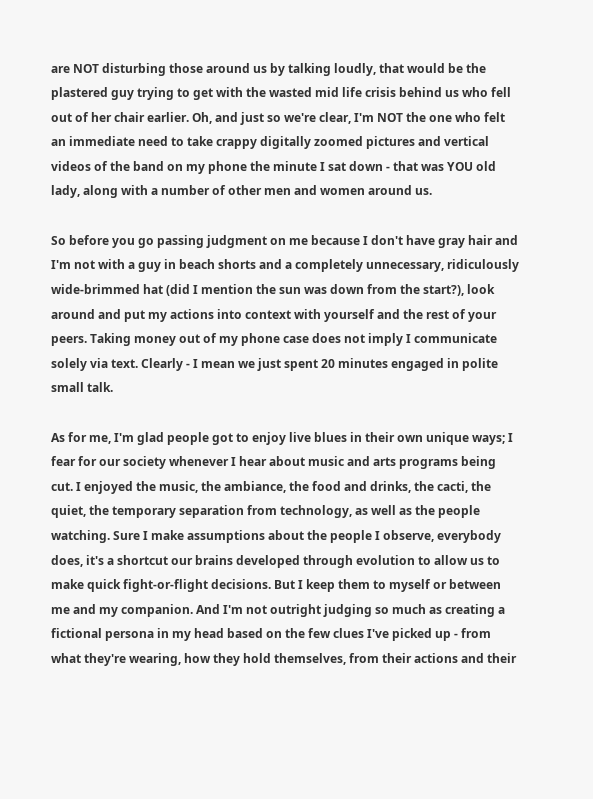are NOT disturbing those around us by talking loudly, that would be the plastered guy trying to get with the wasted mid life crisis behind us who fell out of her chair earlier. Oh, and just so we're clear, I'm NOT the one who felt an immediate need to take crappy digitally zoomed pictures and vertical videos of the band on my phone the minute I sat down - that was YOU old lady, along with a number of other men and women around us.

So before you go passing judgment on me because I don't have gray hair and I'm not with a guy in beach shorts and a completely unnecessary, ridiculously  wide-brimmed hat (did I mention the sun was down from the start?), look around and put my actions into context with yourself and the rest of your peers. Taking money out of my phone case does not imply I communicate solely via text. Clearly - I mean we just spent 20 minutes engaged in polite small talk.

As for me, I'm glad people got to enjoy live blues in their own unique ways; I fear for our society whenever I hear about music and arts programs being cut. I enjoyed the music, the ambiance, the food and drinks, the cacti, the quiet, the temporary separation from technology, as well as the people watching. Sure I make assumptions about the people I observe, everybody does, it's a shortcut our brains developed through evolution to allow us to make quick fight-or-flight decisions. But I keep them to myself or between me and my companion. And I'm not outright judging so much as creating a fictional persona in my head based on the few clues I've picked up - from what they're wearing, how they hold themselves, from their actions and their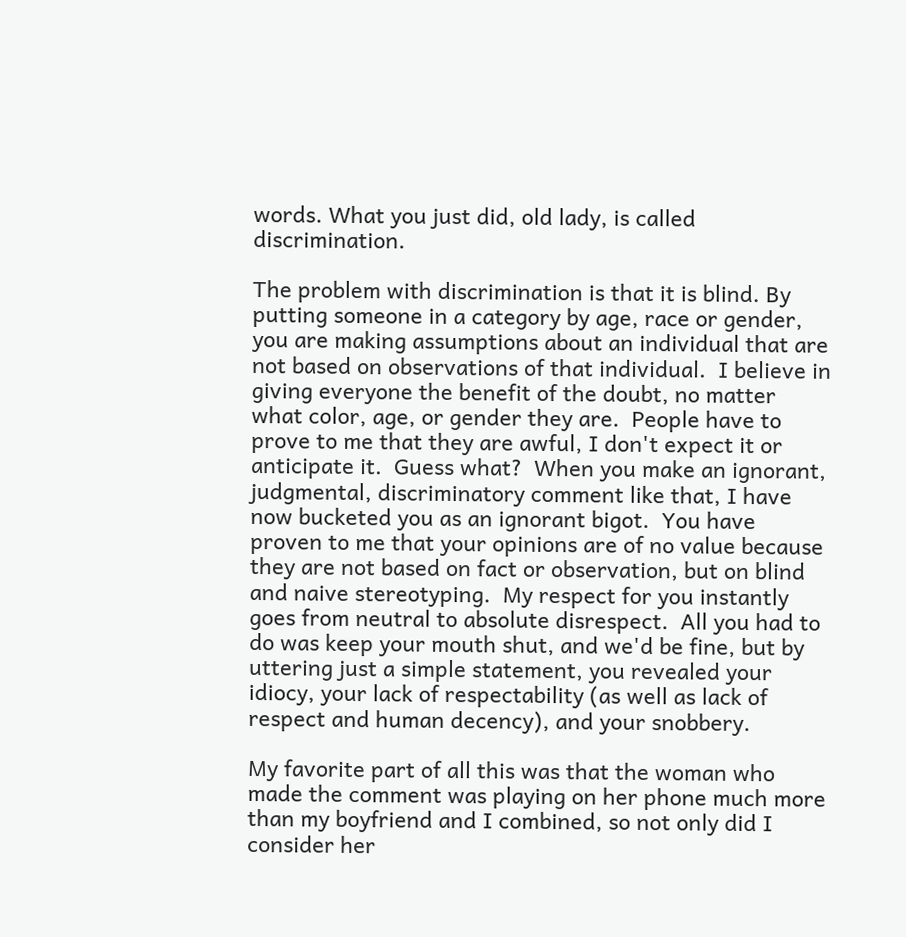words. What you just did, old lady, is called discrimination.

The problem with discrimination is that it is blind. By putting someone in a category by age, race or gender, you are making assumptions about an individual that are not based on observations of that individual.  I believe in giving everyone the benefit of the doubt, no matter what color, age, or gender they are.  People have to prove to me that they are awful, I don't expect it or anticipate it.  Guess what?  When you make an ignorant, judgmental, discriminatory comment like that, I have now bucketed you as an ignorant bigot.  You have proven to me that your opinions are of no value because they are not based on fact or observation, but on blind and naive stereotyping.  My respect for you instantly goes from neutral to absolute disrespect.  All you had to do was keep your mouth shut, and we'd be fine, but by uttering just a simple statement, you revealed your idiocy, your lack of respectability (as well as lack of respect and human decency), and your snobbery.

My favorite part of all this was that the woman who made the comment was playing on her phone much more than my boyfriend and I combined, so not only did I consider her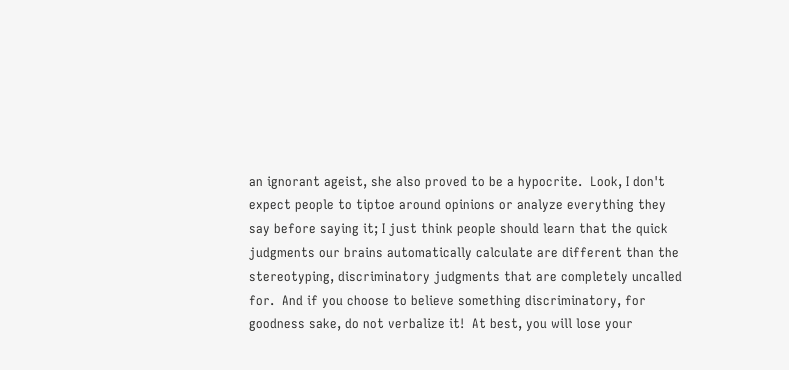an ignorant ageist, she also proved to be a hypocrite.  Look, I don't expect people to tiptoe around opinions or analyze everything they say before saying it; I just think people should learn that the quick judgments our brains automatically calculate are different than the stereotyping, discriminatory judgments that are completely uncalled for.  And if you choose to believe something discriminatory, for goodness sake, do not verbalize it!  At best, you will lose your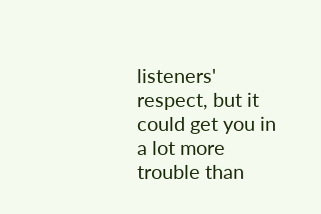listeners' respect, but it could get you in a lot more trouble than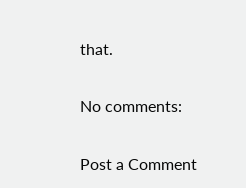that.

No comments:

Post a Comment